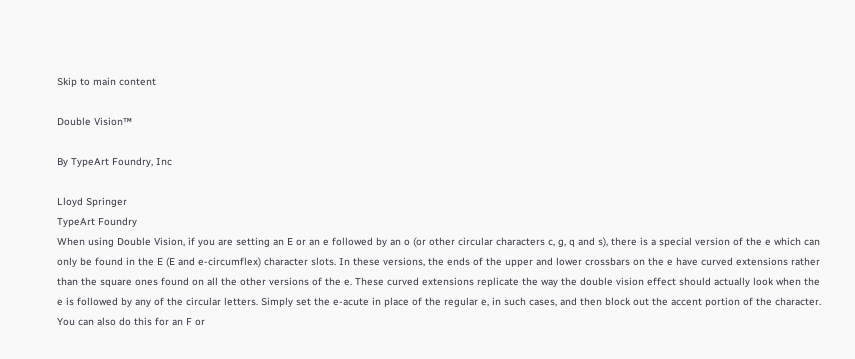Skip to main content

Double Vision™

By TypeArt Foundry, Inc

Lloyd Springer
TypeArt Foundry
When using Double Vision, if you are setting an E or an e followed by an o (or other circular characters c, g, q and s), there is a special version of the e which can only be found in the E (E and e-circumflex) character slots. In these versions, the ends of the upper and lower crossbars on the e have curved extensions rather than the square ones found on all the other versions of the e. These curved extensions replicate the way the double vision effect should actually look when the e is followed by any of the circular letters. Simply set the e-acute in place of the regular e, in such cases, and then block out the accent portion of the character. You can also do this for an F or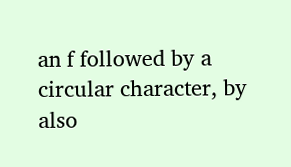an f followed by a circular character, by also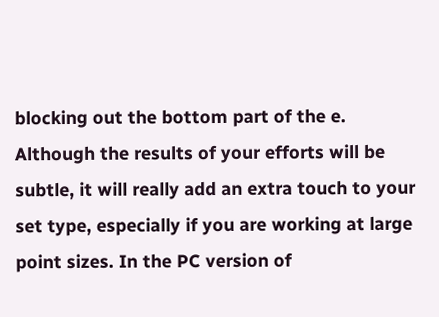blocking out the bottom part of the e. Although the results of your efforts will be subtle, it will really add an extra touch to your set type, especially if you are working at large point sizes. In the PC version of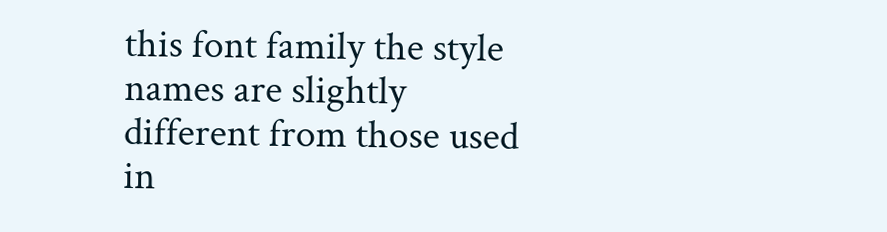this font family the style names are slightly different from those used in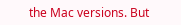the Mac versions. But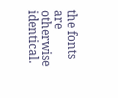the fonts are otherwise identical.